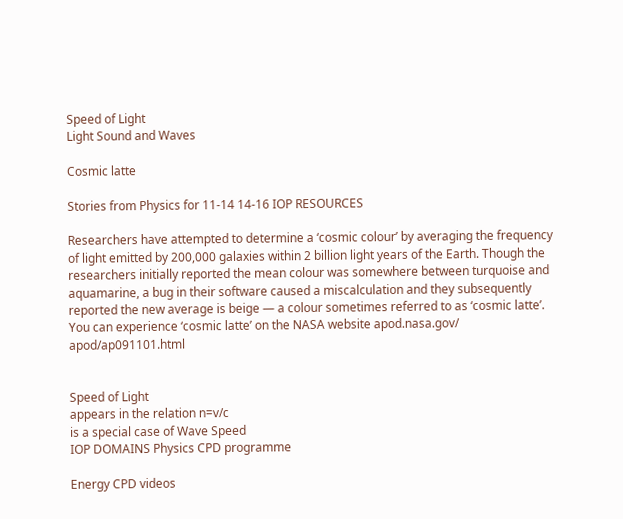Speed of Light
Light Sound and Waves

Cosmic latte

Stories from Physics for 11-14 14-16 IOP RESOURCES

Researchers have attempted to determine a ‘cosmic colour’ by averaging the frequency of light emitted by 200,000 galaxies within 2 billion light years of the Earth. Though the researchers initially reported the mean colour was somewhere between turquoise and aquamarine, a bug in their software caused a miscalculation and they subsequently reported the new average is beige — a colour sometimes referred to as ‘cosmic latte’. You can experience ‘cosmic latte’ on the NASA website apod.nasa.gov/ apod/ap091101.html


Speed of Light
appears in the relation n=v/c
is a special case of Wave Speed
IOP DOMAINS Physics CPD programme

Energy CPD videos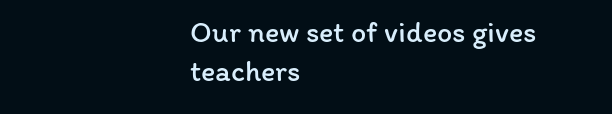Our new set of videos gives teachers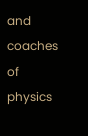and coaches of physics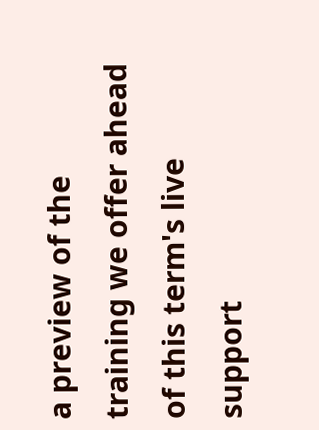a preview of the training we offer ahead of this term's live support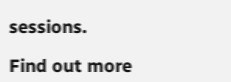sessions.

Find out more